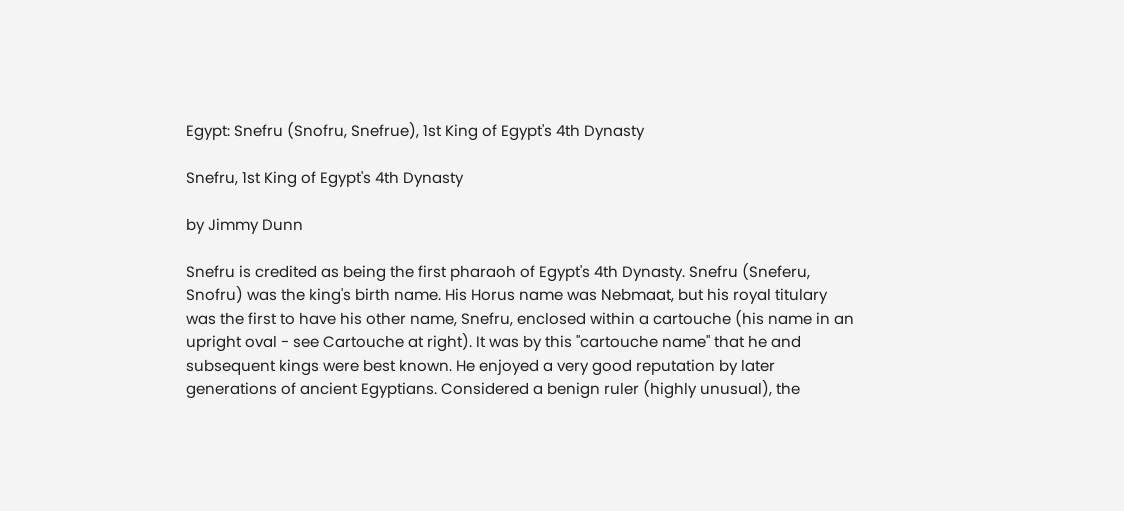Egypt: Snefru (Snofru, Snefrue), 1st King of Egypt's 4th Dynasty

Snefru, 1st King of Egypt's 4th Dynasty

by Jimmy Dunn

Snefru is credited as being the first pharaoh of Egypt's 4th Dynasty. Snefru (Sneferu, Snofru) was the king's birth name. His Horus name was Nebmaat, but his royal titulary was the first to have his other name, Snefru, enclosed within a cartouche (his name in an upright oval - see Cartouche at right). It was by this "cartouche name" that he and subsequent kings were best known. He enjoyed a very good reputation by later generations of ancient Egyptians. Considered a benign ruler (highly unusual), the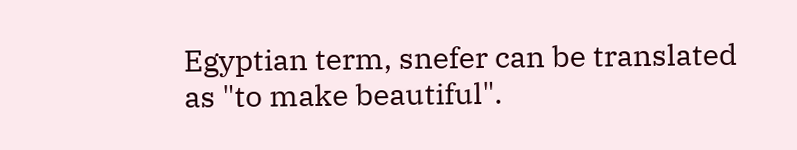Egyptian term, snefer can be translated as "to make beautiful".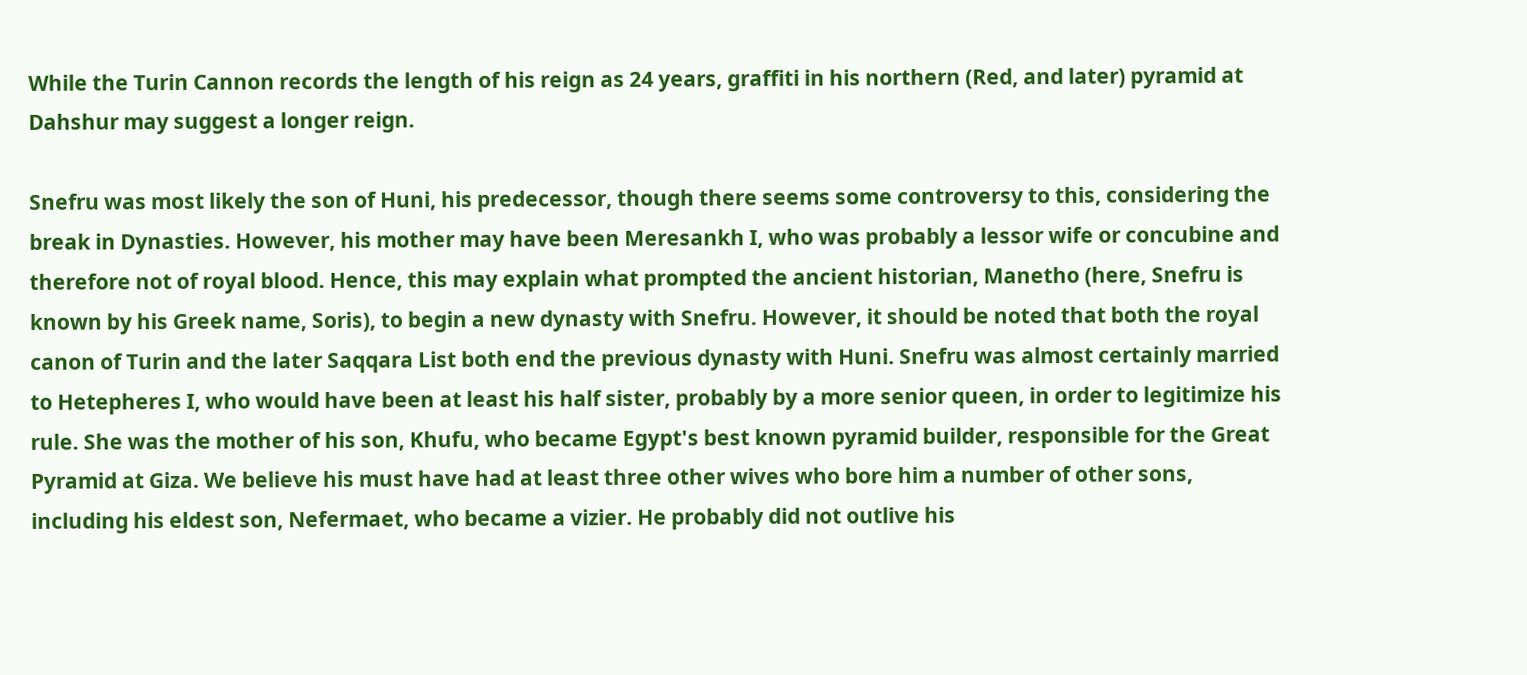While the Turin Cannon records the length of his reign as 24 years, graffiti in his northern (Red, and later) pyramid at Dahshur may suggest a longer reign.

Snefru was most likely the son of Huni, his predecessor, though there seems some controversy to this, considering the break in Dynasties. However, his mother may have been Meresankh I, who was probably a lessor wife or concubine and therefore not of royal blood. Hence, this may explain what prompted the ancient historian, Manetho (here, Snefru is known by his Greek name, Soris), to begin a new dynasty with Snefru. However, it should be noted that both the royal canon of Turin and the later Saqqara List both end the previous dynasty with Huni. Snefru was almost certainly married to Hetepheres I, who would have been at least his half sister, probably by a more senior queen, in order to legitimize his rule. She was the mother of his son, Khufu, who became Egypt's best known pyramid builder, responsible for the Great Pyramid at Giza. We believe his must have had at least three other wives who bore him a number of other sons, including his eldest son, Nefermaet, who became a vizier. He probably did not outlive his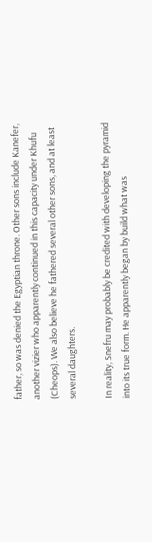father, so was denied the Egyptian throne. Other sons include Kanefer, another vizier who apparently continued in this capacity under Khufu (Cheops). We also believe he fathered several other sons, and at least several daughters.

In reality, Snefru may probably be credited with developing the pyramid into its true form. He apparently began by build what was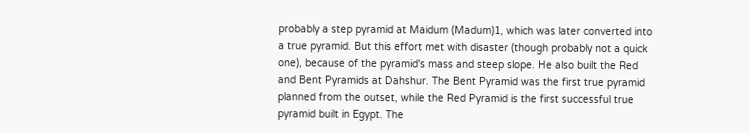probably a step pyramid at Maidum (Madum)1, which was later converted into a true pyramid. But this effort met with disaster (though probably not a quick one), because of the pyramid's mass and steep slope. He also built the Red and Bent Pyramids at Dahshur. The Bent Pyramid was the first true pyramid planned from the outset, while the Red Pyramid is the first successful true pyramid built in Egypt. The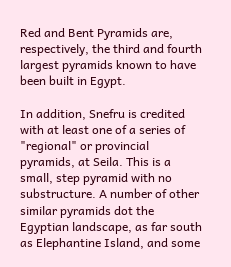Red and Bent Pyramids are, respectively, the third and fourth largest pyramids known to have been built in Egypt.

In addition, Snefru is credited with at least one of a series of "regional" or provincial pyramids, at Seila. This is a small, step pyramid with no substructure. A number of other similar pyramids dot the Egyptian landscape, as far south as Elephantine Island, and some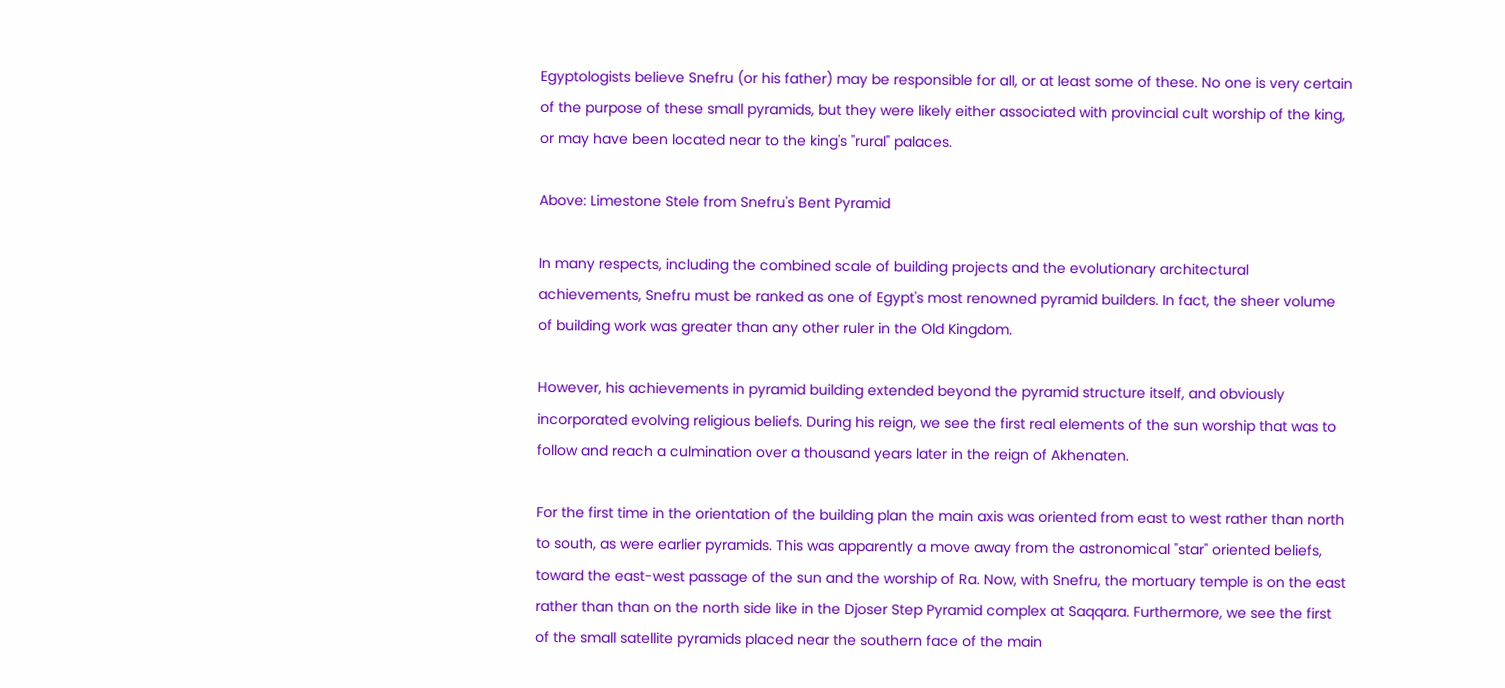Egyptologists believe Snefru (or his father) may be responsible for all, or at least some of these. No one is very certain of the purpose of these small pyramids, but they were likely either associated with provincial cult worship of the king, or may have been located near to the king's "rural" palaces.

Above: Limestone Stele from Snefru's Bent Pyramid

In many respects, including the combined scale of building projects and the evolutionary architectural achievements, Snefru must be ranked as one of Egypt's most renowned pyramid builders. In fact, the sheer volume of building work was greater than any other ruler in the Old Kingdom.

However, his achievements in pyramid building extended beyond the pyramid structure itself, and obviously incorporated evolving religious beliefs. During his reign, we see the first real elements of the sun worship that was to follow and reach a culmination over a thousand years later in the reign of Akhenaten.

For the first time in the orientation of the building plan the main axis was oriented from east to west rather than north to south, as were earlier pyramids. This was apparently a move away from the astronomical "star" oriented beliefs, toward the east-west passage of the sun and the worship of Ra. Now, with Snefru, the mortuary temple is on the east rather than than on the north side like in the Djoser Step Pyramid complex at Saqqara. Furthermore, we see the first of the small satellite pyramids placed near the southern face of the main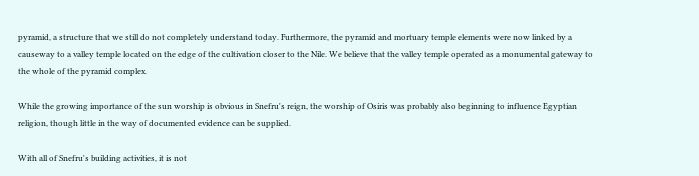pyramid, a structure that we still do not completely understand today. Furthermore, the pyramid and mortuary temple elements were now linked by a causeway to a valley temple located on the edge of the cultivation closer to the Nile. We believe that the valley temple operated as a monumental gateway to the whole of the pyramid complex.

While the growing importance of the sun worship is obvious in Snefru's reign, the worship of Osiris was probably also beginning to influence Egyptian religion, though little in the way of documented evidence can be supplied.

With all of Snefru's building activities, it is not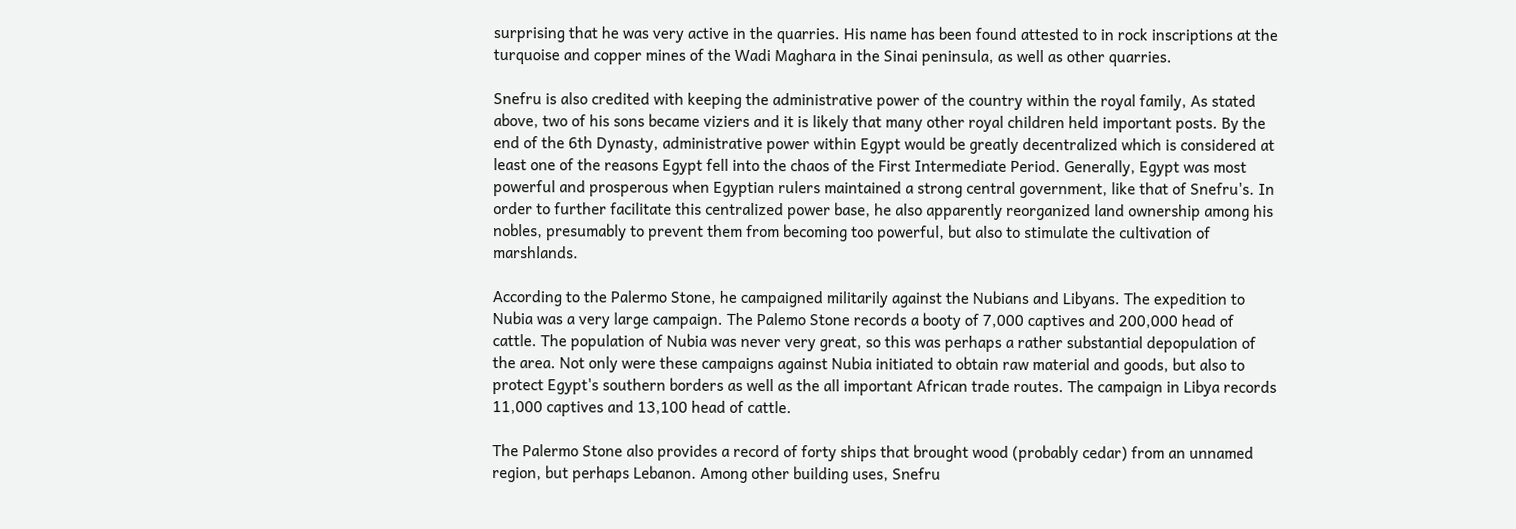surprising that he was very active in the quarries. His name has been found attested to in rock inscriptions at the turquoise and copper mines of the Wadi Maghara in the Sinai peninsula, as well as other quarries.

Snefru is also credited with keeping the administrative power of the country within the royal family, As stated above, two of his sons became viziers and it is likely that many other royal children held important posts. By the end of the 6th Dynasty, administrative power within Egypt would be greatly decentralized which is considered at least one of the reasons Egypt fell into the chaos of the First Intermediate Period. Generally, Egypt was most powerful and prosperous when Egyptian rulers maintained a strong central government, like that of Snefru's. In order to further facilitate this centralized power base, he also apparently reorganized land ownership among his nobles, presumably to prevent them from becoming too powerful, but also to stimulate the cultivation of marshlands.

According to the Palermo Stone, he campaigned militarily against the Nubians and Libyans. The expedition to Nubia was a very large campaign. The Palemo Stone records a booty of 7,000 captives and 200,000 head of cattle. The population of Nubia was never very great, so this was perhaps a rather substantial depopulation of the area. Not only were these campaigns against Nubia initiated to obtain raw material and goods, but also to protect Egypt's southern borders as well as the all important African trade routes. The campaign in Libya records 11,000 captives and 13,100 head of cattle.

The Palermo Stone also provides a record of forty ships that brought wood (probably cedar) from an unnamed region, but perhaps Lebanon. Among other building uses, Snefru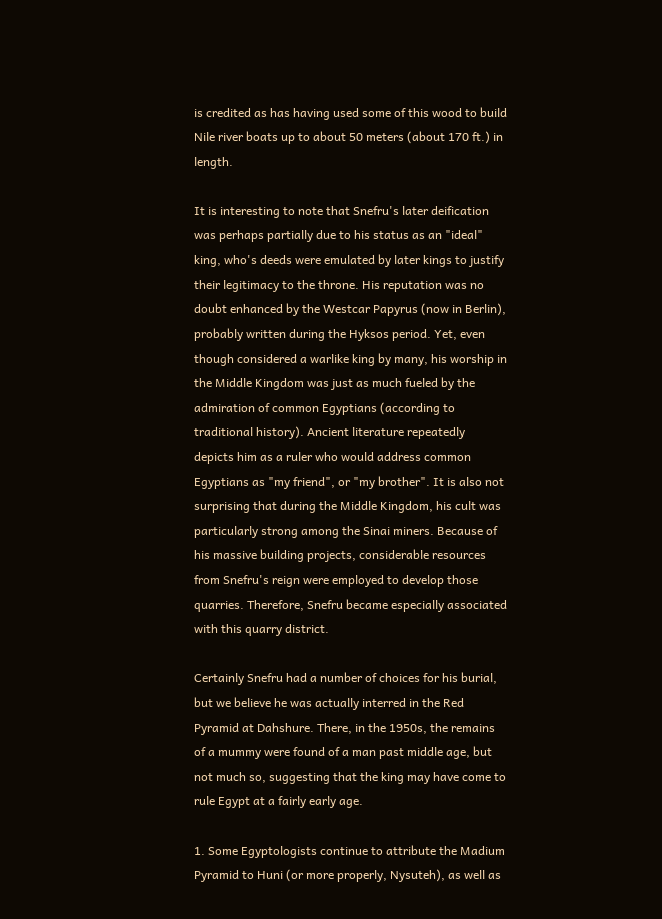is credited as has having used some of this wood to build Nile river boats up to about 50 meters (about 170 ft.) in length.

It is interesting to note that Snefru's later deification was perhaps partially due to his status as an "ideal" king, who's deeds were emulated by later kings to justify their legitimacy to the throne. His reputation was no doubt enhanced by the Westcar Papyrus (now in Berlin), probably written during the Hyksos period. Yet, even though considered a warlike king by many, his worship in the Middle Kingdom was just as much fueled by the admiration of common Egyptians (according to traditional history). Ancient literature repeatedly depicts him as a ruler who would address common Egyptians as "my friend", or "my brother". It is also not surprising that during the Middle Kingdom, his cult was particularly strong among the Sinai miners. Because of his massive building projects, considerable resources from Snefru's reign were employed to develop those quarries. Therefore, Snefru became especially associated with this quarry district.

Certainly Snefru had a number of choices for his burial, but we believe he was actually interred in the Red Pyramid at Dahshure. There, in the 1950s, the remains of a mummy were found of a man past middle age, but not much so, suggesting that the king may have come to rule Egypt at a fairly early age.

1. Some Egyptologists continue to attribute the Madium Pyramid to Huni (or more properly, Nysuteh), as well as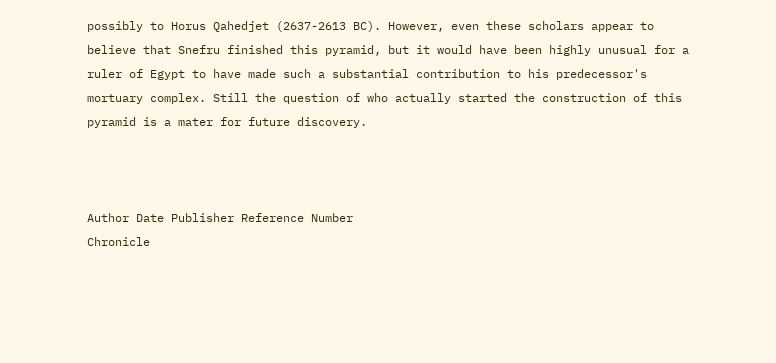possibly to Horus Qahedjet (2637-2613 BC). However, even these scholars appear to believe that Snefru finished this pyramid, but it would have been highly unusual for a ruler of Egypt to have made such a substantial contribution to his predecessor's mortuary complex. Still the question of who actually started the construction of this pyramid is a mater for future discovery.



Author Date Publisher Reference Number
Chronicle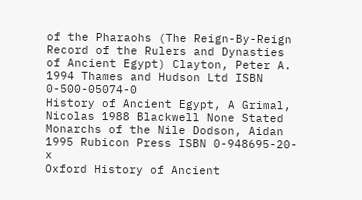of the Pharaohs (The Reign-By-Reign Record of the Rulers and Dynasties of Ancient Egypt) Clayton, Peter A. 1994 Thames and Hudson Ltd ISBN 0-500-05074-0
History of Ancient Egypt, A Grimal, Nicolas 1988 Blackwell None Stated
Monarchs of the Nile Dodson, Aidan 1995 Rubicon Press ISBN 0-948695-20-x
Oxford History of Ancient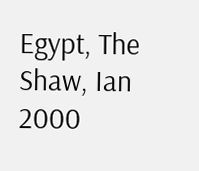Egypt, The Shaw, Ian 2000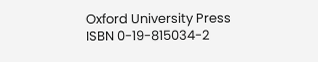Oxford University Press ISBN 0-19-815034-2